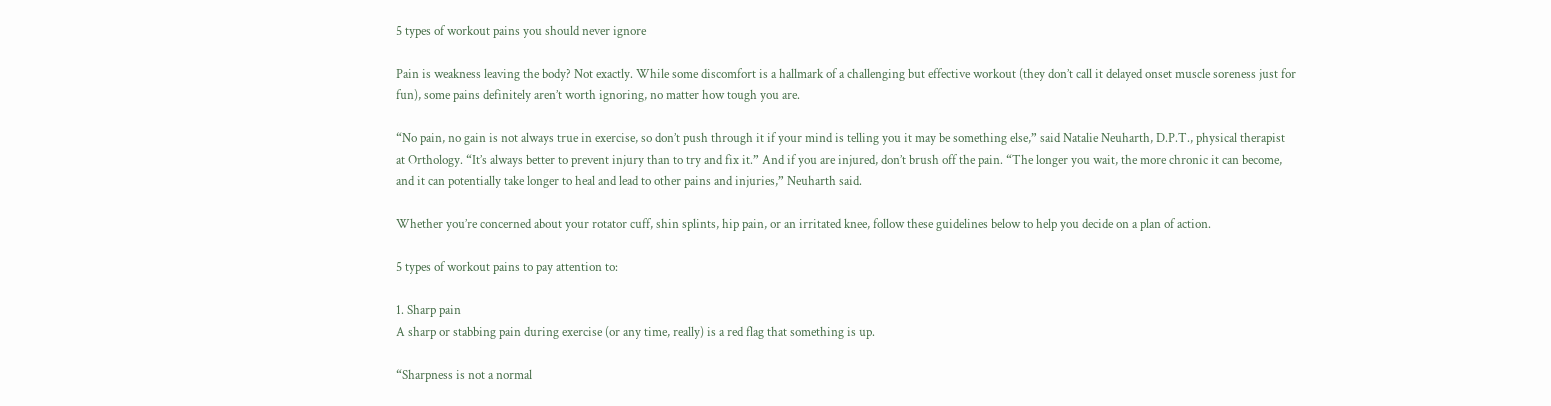5 types of workout pains you should never ignore

Pain is weakness leaving the body? Not exactly. While some discomfort is a hallmark of a challenging but effective workout (they don’t call it delayed onset muscle soreness just for fun), some pains definitely aren’t worth ignoring, no matter how tough you are.

“No pain, no gain is not always true in exercise, so don’t push through it if your mind is telling you it may be something else,” said Natalie Neuharth, D.P.T., physical therapist at Orthology. “It’s always better to prevent injury than to try and fix it.” And if you are injured, don’t brush off the pain. “The longer you wait, the more chronic it can become, and it can potentially take longer to heal and lead to other pains and injuries,” Neuharth said.

Whether you’re concerned about your rotator cuff, shin splints, hip pain, or an irritated knee, follow these guidelines below to help you decide on a plan of action.

5 types of workout pains to pay attention to:

1. Sharp pain
A sharp or stabbing pain during exercise (or any time, really) is a red flag that something is up.

“Sharpness is not a normal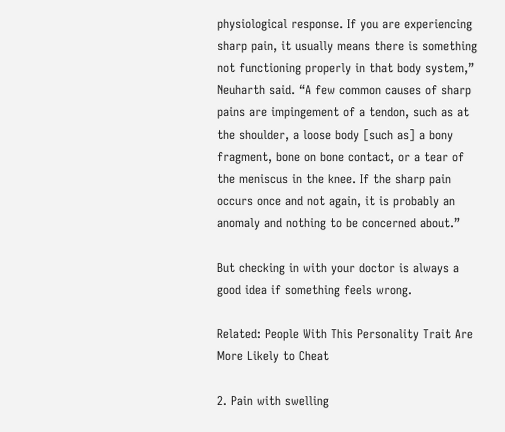physiological response. If you are experiencing sharp pain, it usually means there is something not functioning properly in that body system,” Neuharth said. “A few common causes of sharp pains are impingement of a tendon, such as at the shoulder, a loose body [such as] a bony fragment, bone on bone contact, or a tear of the meniscus in the knee. If the sharp pain occurs once and not again, it is probably an anomaly and nothing to be concerned about.”

But checking in with your doctor is always a good idea if something feels wrong.

Related: People With This Personality Trait Are More Likely to Cheat

2. Pain with swelling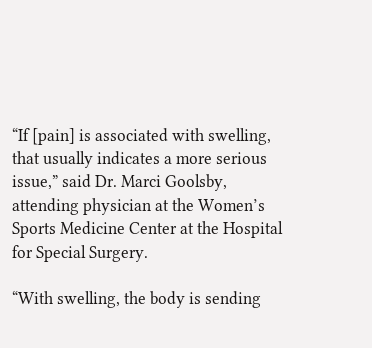“If [pain] is associated with swelling, that usually indicates a more serious issue,” said Dr. Marci Goolsby, attending physician at the Women’s Sports Medicine Center at the Hospital for Special Surgery.

“With swelling, the body is sending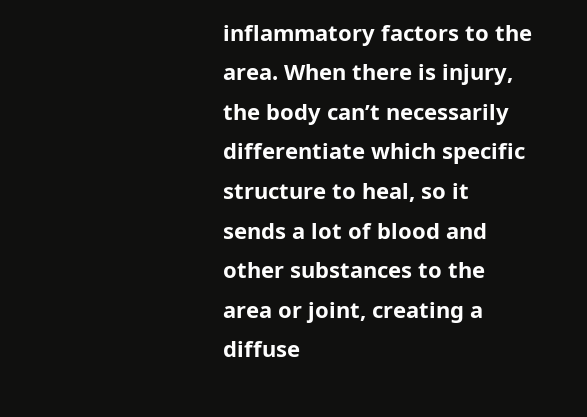inflammatory factors to the area. When there is injury, the body can’t necessarily differentiate which specific structure to heal, so it sends a lot of blood and other substances to the area or joint, creating a diffuse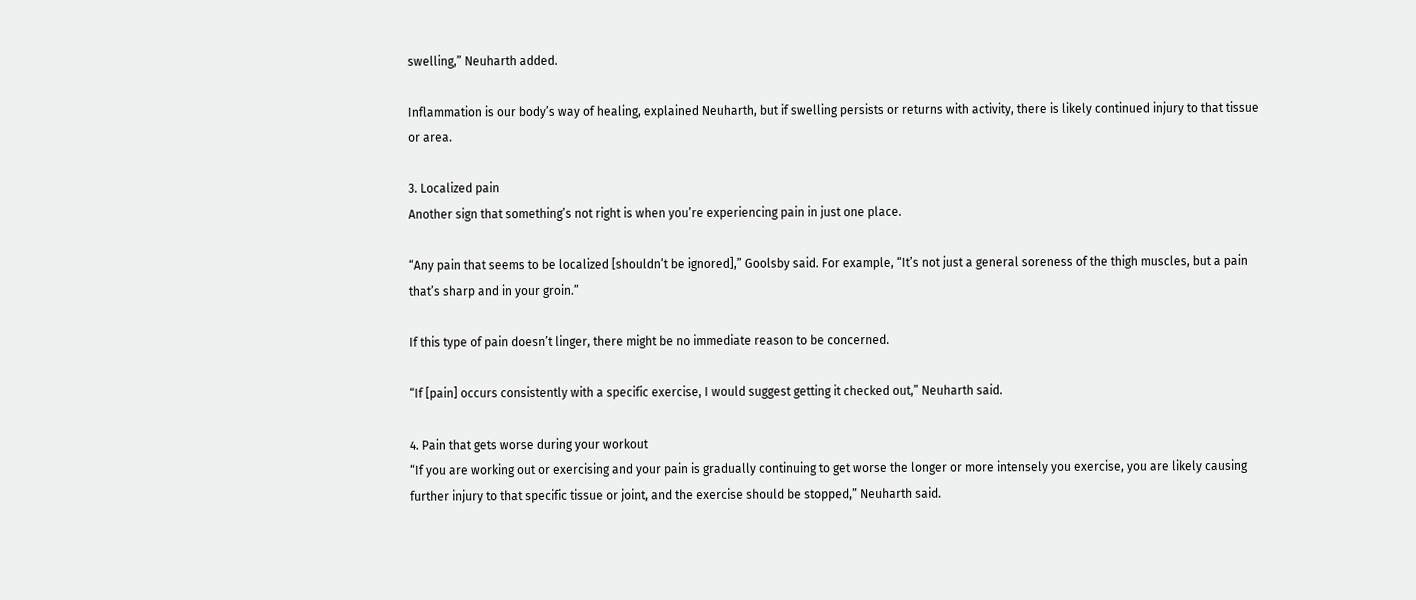swelling,” Neuharth added.

Inflammation is our body’s way of healing, explained Neuharth, but if swelling persists or returns with activity, there is likely continued injury to that tissue or area.

3. Localized pain
Another sign that something’s not right is when you’re experiencing pain in just one place.

“Any pain that seems to be localized [shouldn’t be ignored],” Goolsby said. For example, “It’s not just a general soreness of the thigh muscles, but a pain that’s sharp and in your groin.”

If this type of pain doesn’t linger, there might be no immediate reason to be concerned.

“If [pain] occurs consistently with a specific exercise, I would suggest getting it checked out,” Neuharth said.

4. Pain that gets worse during your workout
“If you are working out or exercising and your pain is gradually continuing to get worse the longer or more intensely you exercise, you are likely causing further injury to that specific tissue or joint, and the exercise should be stopped,” Neuharth said.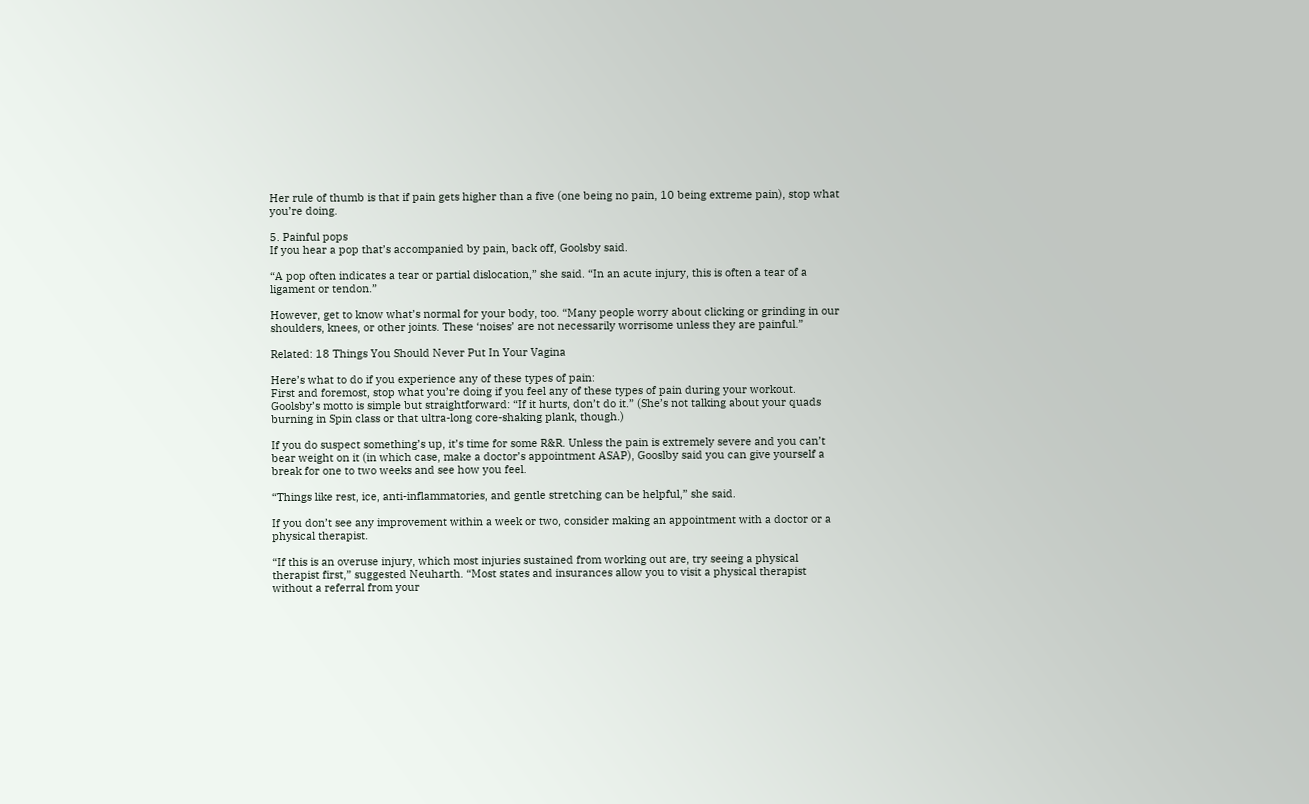Her rule of thumb is that if pain gets higher than a five (one being no pain, 10 being extreme pain), stop what you’re doing.

5. Painful pops
If you hear a pop that’s accompanied by pain, back off, Goolsby said.

“A pop often indicates a tear or partial dislocation,” she said. “In an acute injury, this is often a tear of a ligament or tendon.”

However, get to know what’s normal for your body, too. “Many people worry about clicking or grinding in our shoulders, knees, or other joints. These ‘noises’ are not necessarily worrisome unless they are painful.”

Related: 18 Things You Should Never Put In Your Vagina

Here’s what to do if you experience any of these types of pain:
First and foremost, stop what you’re doing if you feel any of these types of pain during your workout. Goolsby’s motto is simple but straightforward: “If it hurts, don’t do it.” (She’s not talking about your quads burning in Spin class or that ultra-long core-shaking plank, though.)

If you do suspect something’s up, it’s time for some R&R. Unless the pain is extremely severe and you can’t bear weight on it (in which case, make a doctor’s appointment ASAP), Gooslby said you can give yourself a break for one to two weeks and see how you feel.

“Things like rest, ice, anti-inflammatories, and gentle stretching can be helpful,” she said.

If you don’t see any improvement within a week or two, consider making an appointment with a doctor or a physical therapist.

“If this is an overuse injury, which most injuries sustained from working out are, try seeing a physical therapist first,” suggested Neuharth. “Most states and insurances allow you to visit a physical therapist without a referral from your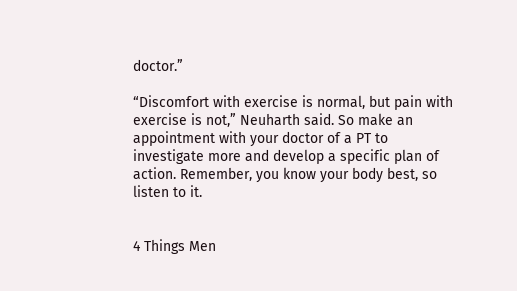doctor.”

“Discomfort with exercise is normal, but pain with exercise is not,” Neuharth said. So make an appointment with your doctor of a PT to investigate more and develop a specific plan of action. Remember, you know your body best, so listen to it.


4 Things Men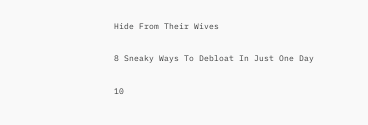Hide From Their Wives

8 Sneaky Ways To Debloat In Just One Day

10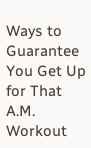Ways to Guarantee You Get Up for That A.M. Workout